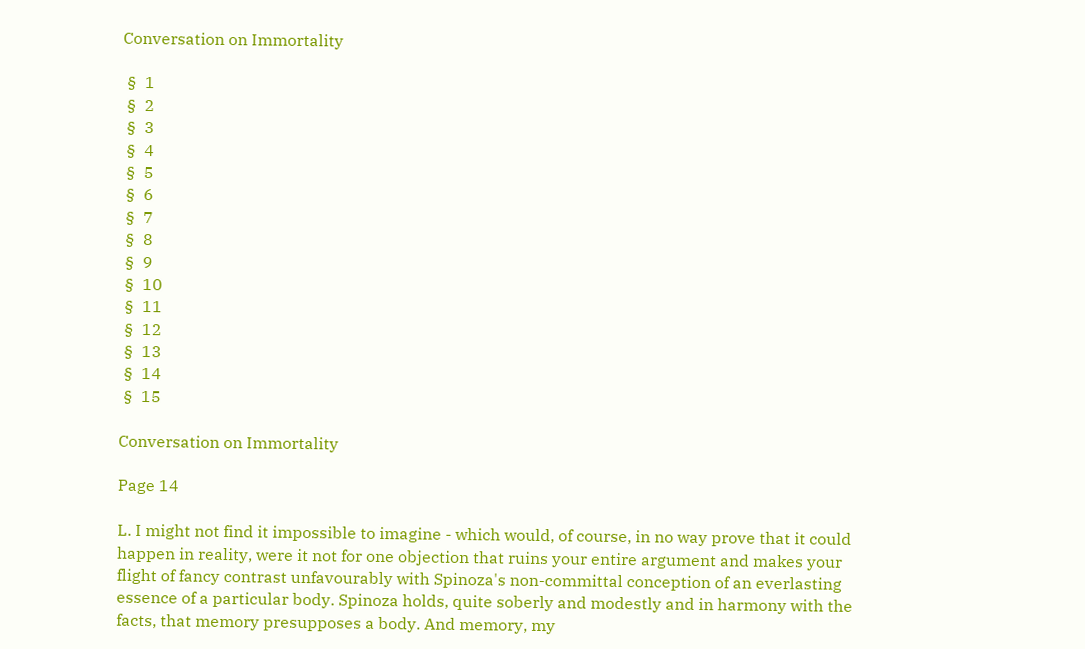Conversation on Immortality

 §  1
 §  2
 §  3
 §  4
 §  5
 §  6
 §  7
 §  8
 §  9
 §  10
 §  11
 §  12
 §  13
 §  14
 §  15

Conversation on Immortality

Page 14

L. I might not find it impossible to imagine - which would, of course, in no way prove that it could happen in reality, were it not for one objection that ruins your entire argument and makes your flight of fancy contrast unfavourably with Spinoza's non-committal conception of an everlasting essence of a particular body. Spinoza holds, quite soberly and modestly and in harmony with the facts, that memory presupposes a body. And memory, my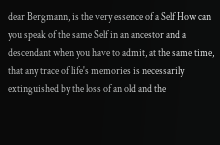dear Bergmann, is the very essence of a Self How can you speak of the same Self in an ancestor and a descendant when you have to admit, at the same time, that any trace of life's memories is necessarily extinguished by the loss of an old and the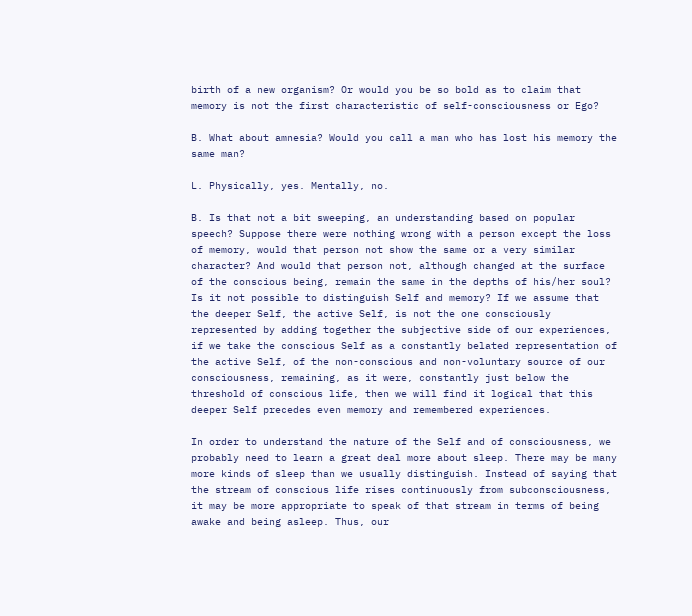birth of a new organism? Or would you be so bold as to claim that memory is not the first characteristic of self-consciousness or Ego?

B. What about amnesia? Would you call a man who has lost his memory the same man?

L. Physically, yes. Mentally, no.

B. Is that not a bit sweeping, an understanding based on popular speech? Suppose there were nothing wrong with a person except the loss of memory, would that person not show the same or a very similar character? And would that person not, although changed at the surface of the conscious being, remain the same in the depths of his/her soul? Is it not possible to distinguish Self and memory? If we assume that the deeper Self, the active Self, is not the one consciously represented by adding together the subjective side of our experiences, if we take the conscious Self as a constantly belated representation of the active Self, of the non-conscious and non-voluntary source of our consciousness, remaining, as it were, constantly just below the threshold of conscious life, then we will find it logical that this deeper Self precedes even memory and remembered experiences.

In order to understand the nature of the Self and of consciousness, we probably need to learn a great deal more about sleep. There may be many more kinds of sleep than we usually distinguish. Instead of saying that the stream of conscious life rises continuously from subconsciousness, it may be more appropriate to speak of that stream in terms of being awake and being asleep. Thus, our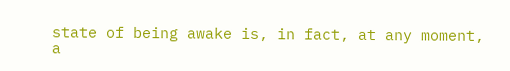state of being awake is, in fact, at any moment, a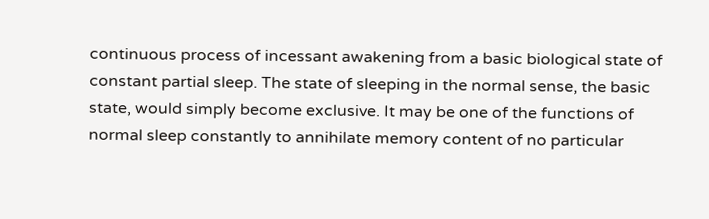continuous process of incessant awakening from a basic biological state of constant partial sleep. The state of sleeping in the normal sense, the basic state, would simply become exclusive. It may be one of the functions of normal sleep constantly to annihilate memory content of no particular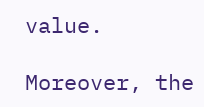value.

Moreover, the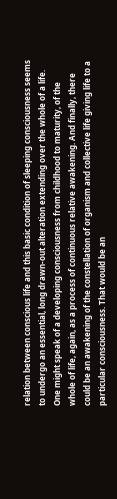relation between conscious life and this basic condition of sleeping consciousness seems to undergo an essential, long drawn-out alteration extending over the whole of a life. One might speak of a developing consciousness from childhood to maturity, of the whole of life, again, as a process of continuous relative awakening. And finally, there could be an awakening of the constellation of organism and collective life giving life to a particular consciousness. That would be an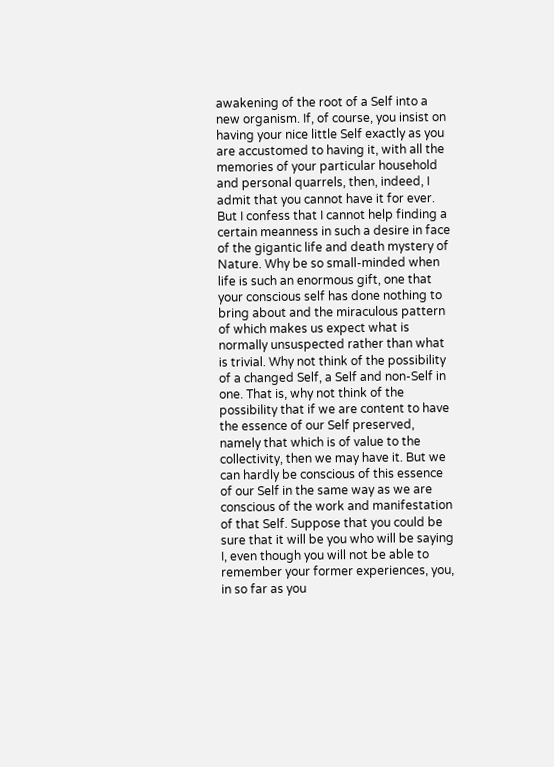awakening of the root of a Self into a new organism. If, of course, you insist on having your nice little Self exactly as you are accustomed to having it, with all the memories of your particular household and personal quarrels, then, indeed, I admit that you cannot have it for ever. But I confess that I cannot help finding a certain meanness in such a desire in face of the gigantic life and death mystery of Nature. Why be so small-minded when life is such an enormous gift, one that your conscious self has done nothing to bring about and the miraculous pattern of which makes us expect what is normally unsuspected rather than what is trivial. Why not think of the possibility of a changed Self, a Self and non-Self in one. That is, why not think of the possibility that if we are content to have the essence of our Self preserved, namely that which is of value to the collectivity, then we may have it. But we can hardly be conscious of this essence of our Self in the same way as we are conscious of the work and manifestation of that Self. Suppose that you could be sure that it will be you who will be saying I, even though you will not be able to remember your former experiences, you, in so far as you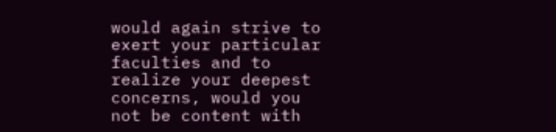would again strive to exert your particular faculties and to realize your deepest concerns, would you not be content with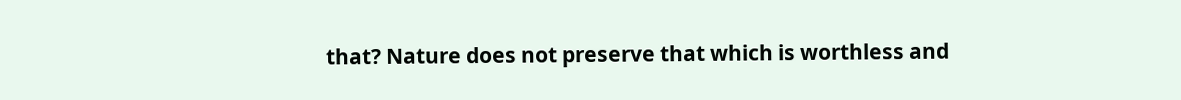that? Nature does not preserve that which is worthless and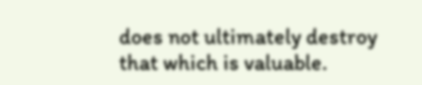does not ultimately destroy that which is valuable.